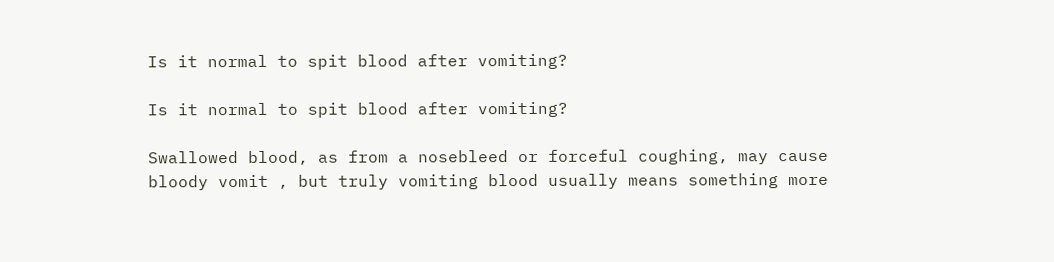Is it normal to spit blood after vomiting?

Is it normal to spit blood after vomiting?

Swallowed blood, as from a nosebleed or forceful coughing, may cause bloody vomit , but truly vomiting blood usually means something more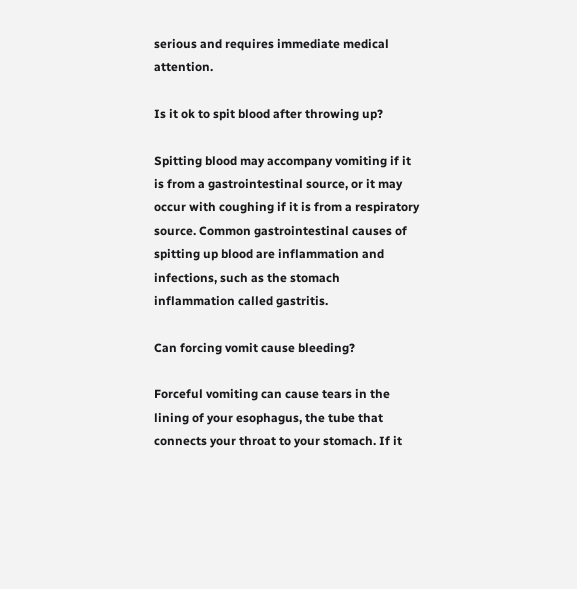serious and requires immediate medical attention.

Is it ok to spit blood after throwing up?

Spitting blood may accompany vomiting if it is from a gastrointestinal source, or it may occur with coughing if it is from a respiratory source. Common gastrointestinal causes of spitting up blood are inflammation and infections, such as the stomach inflammation called gastritis.

Can forcing vomit cause bleeding?

Forceful vomiting can cause tears in the lining of your esophagus, the tube that connects your throat to your stomach. If it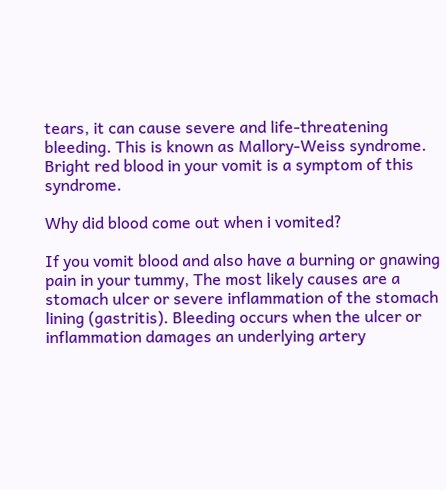tears, it can cause severe and life-threatening bleeding. This is known as Mallory-Weiss syndrome. Bright red blood in your vomit is a symptom of this syndrome.

Why did blood come out when i vomited?

If you vomit blood and also have a burning or gnawing pain in your tummy, The most likely causes are a stomach ulcer or severe inflammation of the stomach lining (gastritis). Bleeding occurs when the ulcer or inflammation damages an underlying artery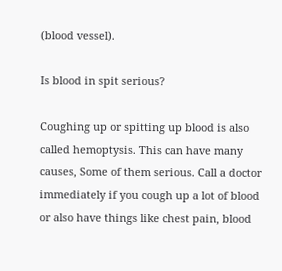(blood vessel).

Is blood in spit serious?

Coughing up or spitting up blood is also called hemoptysis. This can have many causes, Some of them serious. Call a doctor immediately if you cough up a lot of blood or also have things like chest pain, blood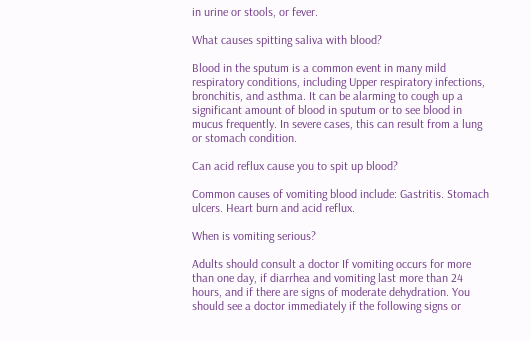in urine or stools, or fever.

What causes spitting saliva with blood?

Blood in the sputum is a common event in many mild respiratory conditions, including Upper respiratory infections, bronchitis, and asthma. It can be alarming to cough up a significant amount of blood in sputum or to see blood in mucus frequently. In severe cases, this can result from a lung or stomach condition.

Can acid reflux cause you to spit up blood?

Common causes of vomiting blood include: Gastritis. Stomach ulcers. Heart burn and acid reflux.

When is vomiting serious?

Adults should consult a doctor If vomiting occurs for more than one day, if diarrhea and vomiting last more than 24 hours, and if there are signs of moderate dehydration. You should see a doctor immediately if the following signs or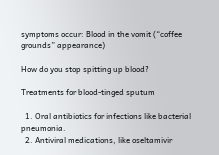symptoms occur: Blood in the vomit (“coffee grounds” appearance)

How do you stop spitting up blood?

Treatments for blood-tinged sputum

  1. Oral antibiotics for infections like bacterial pneumonia.
  2. Antiviral medications, like oseltamivir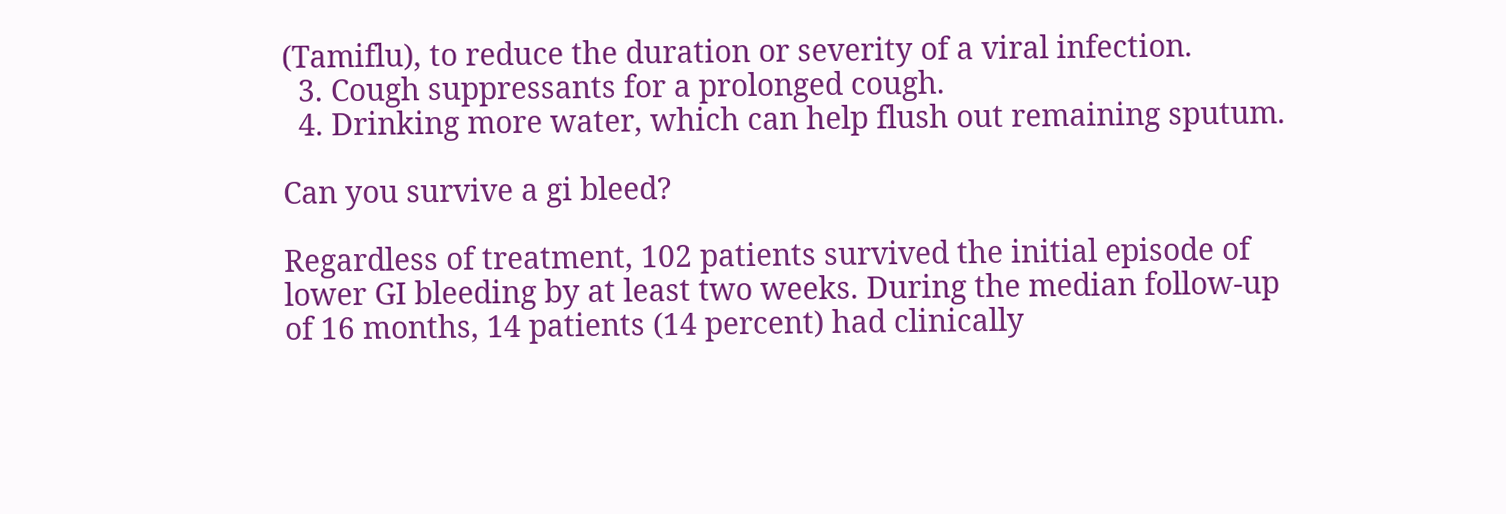(Tamiflu), to reduce the duration or severity of a viral infection.
  3. Cough suppressants for a prolonged cough.
  4. Drinking more water, which can help flush out remaining sputum.

Can you survive a gi bleed?

Regardless of treatment, 102 patients survived the initial episode of lower GI bleeding by at least two weeks. During the median follow-up of 16 months, 14 patients (14 percent) had clinically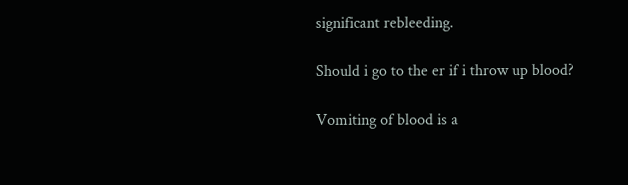significant rebleeding.

Should i go to the er if i throw up blood?

Vomiting of blood is a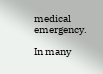medical emergency.

In many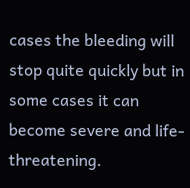cases the bleeding will stop quite quickly but in some cases it can become severe and life-threatening.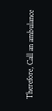Therefore, Call an ambulance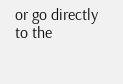or go directly to the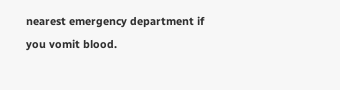nearest emergency department if you vomit blood.